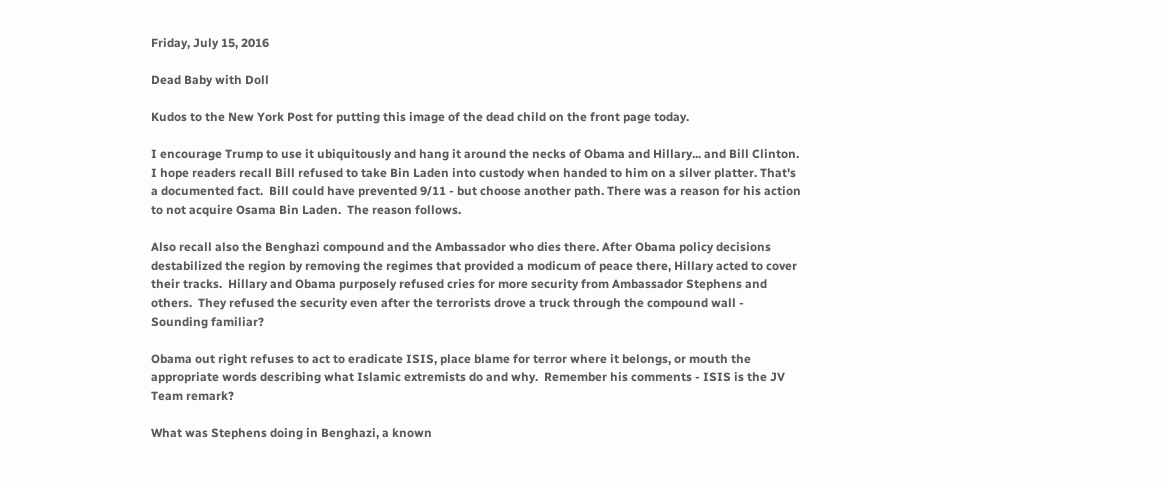Friday, July 15, 2016

Dead Baby with Doll

Kudos to the New York Post for putting this image of the dead child on the front page today.

I encourage Trump to use it ubiquitously and hang it around the necks of Obama and Hillary... and Bill Clinton. I hope readers recall Bill refused to take Bin Laden into custody when handed to him on a silver platter. That's a documented fact.  Bill could have prevented 9/11 - but choose another path. There was a reason for his action to not acquire Osama Bin Laden.  The reason follows.

Also recall also the Benghazi compound and the Ambassador who dies there. After Obama policy decisions destabilized the region by removing the regimes that provided a modicum of peace there, Hillary acted to cover their tracks.  Hillary and Obama purposely refused cries for more security from Ambassador Stephens and others.  They refused the security even after the terrorists drove a truck through the compound wall - Sounding familiar?

Obama out right refuses to act to eradicate ISIS, place blame for terror where it belongs, or mouth the appropriate words describing what Islamic extremists do and why.  Remember his comments - ISIS is the JV Team remark?

What was Stephens doing in Benghazi, a known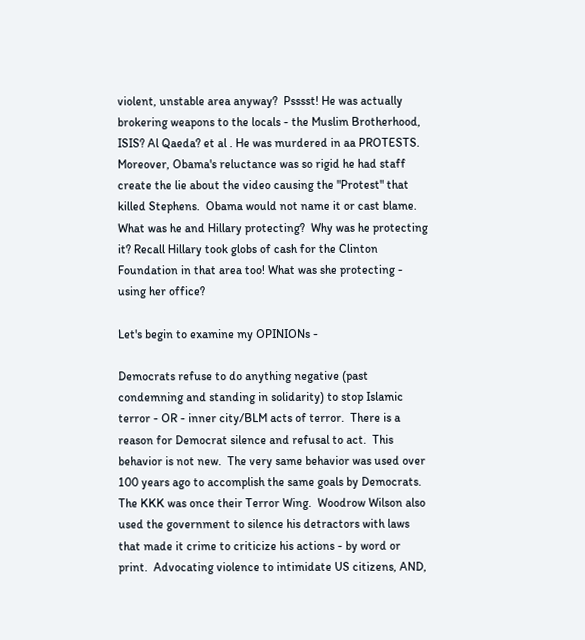violent, unstable area anyway?  Psssst! He was actually brokering weapons to the locals - the Muslim Brotherhood, ISIS? Al Qaeda? et al . He was murdered in aa PROTESTS.  Moreover, Obama's reluctance was so rigid he had staff create the lie about the video causing the "Protest" that killed Stephens.  Obama would not name it or cast blame.  What was he and Hillary protecting?  Why was he protecting it? Recall Hillary took globs of cash for the Clinton Foundation in that area too! What was she protecting - using her office?

Let's begin to examine my OPINIONs -

Democrats refuse to do anything negative (past condemning and standing in solidarity) to stop Islamic terror - OR - inner city/BLM acts of terror.  There is a reason for Democrat silence and refusal to act.  This behavior is not new.  The very same behavior was used over 100 years ago to accomplish the same goals by Democrats.  The KKK was once their Terror Wing.  Woodrow Wilson also used the government to silence his detractors with laws that made it crime to criticize his actions - by word or print.  Advocating violence to intimidate US citizens, AND,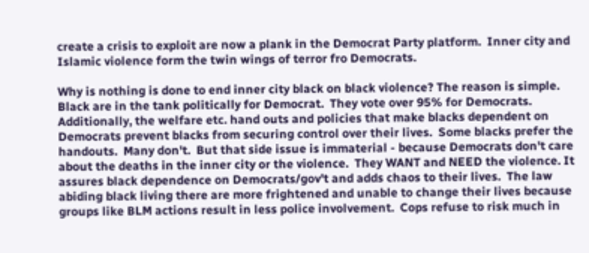create a crisis to exploit are now a plank in the Democrat Party platform.  Inner city and Islamic violence form the twin wings of terror fro Democrats.

Why is nothing is done to end inner city black on black violence? The reason is simple.  Black are in the tank politically for Democrat.  They vote over 95% for Democrats. Additionally, the welfare etc. hand outs and policies that make blacks dependent on Democrats prevent blacks from securing control over their lives.  Some blacks prefer the handouts.  Many don't.  But that side issue is immaterial - because Democrats don't care about the deaths in the inner city or the violence.  They WANT and NEED the violence. It assures black dependence on Democrats/gov't and adds chaos to their lives.  The law abiding black living there are more frightened and unable to change their lives because groups like BLM actions result in less police involvement.  Cops refuse to risk much in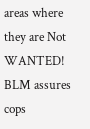areas where they are Not WANTED!  BLM assures cops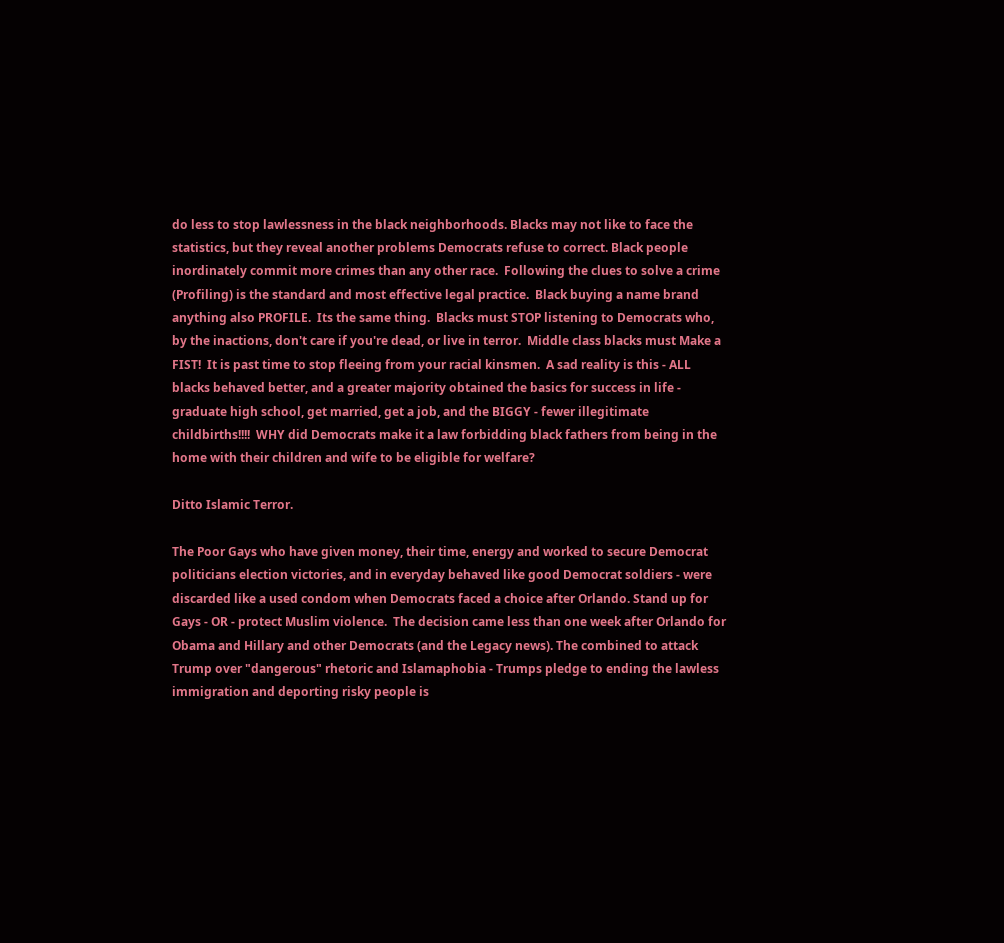do less to stop lawlessness in the black neighborhoods. Blacks may not like to face the statistics, but they reveal another problems Democrats refuse to correct. Black people inordinately commit more crimes than any other race.  Following the clues to solve a crime (Profiling) is the standard and most effective legal practice.  Black buying a name brand anything also PROFILE.  Its the same thing.  Blacks must STOP listening to Democrats who, by the inactions, don't care if you're dead, or live in terror.  Middle class blacks must Make a FIST!  It is past time to stop fleeing from your racial kinsmen.  A sad reality is this - ALL blacks behaved better, and a greater majority obtained the basics for success in life - graduate high school, get married, get a job, and the BIGGY - fewer illegitimate childbirths!!!!  WHY did Democrats make it a law forbidding black fathers from being in the home with their children and wife to be eligible for welfare?

Ditto Islamic Terror.

The Poor Gays who have given money, their time, energy and worked to secure Democrat politicians election victories, and in everyday behaved like good Democrat soldiers - were discarded like a used condom when Democrats faced a choice after Orlando. Stand up for Gays - OR - protect Muslim violence.  The decision came less than one week after Orlando for Obama and Hillary and other Democrats (and the Legacy news). The combined to attack Trump over "dangerous" rhetoric and Islamaphobia - Trumps pledge to ending the lawless immigration and deporting risky people is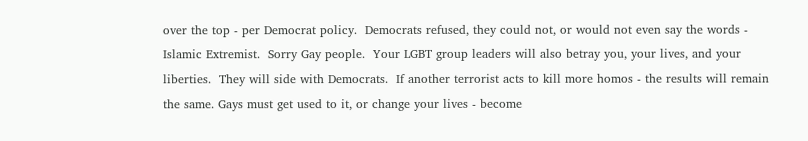over the top - per Democrat policy.  Democrats refused, they could not, or would not even say the words - Islamic Extremist.  Sorry Gay people.  Your LGBT group leaders will also betray you, your lives, and your liberties.  They will side with Democrats.  If another terrorist acts to kill more homos - the results will remain the same. Gays must get used to it, or change your lives - become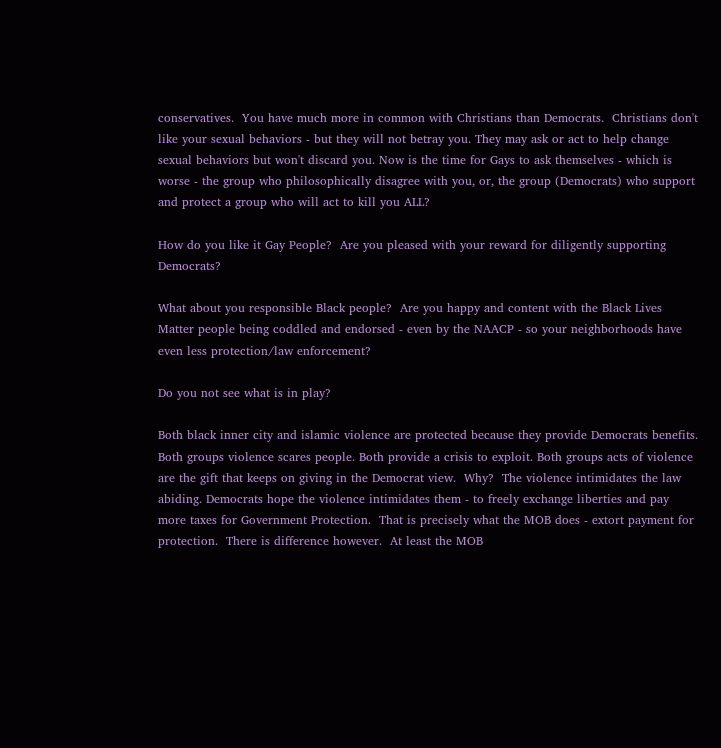conservatives.  You have much more in common with Christians than Democrats.  Christians don't like your sexual behaviors - but they will not betray you. They may ask or act to help change sexual behaviors but won't discard you. Now is the time for Gays to ask themselves - which is worse - the group who philosophically disagree with you, or, the group (Democrats) who support and protect a group who will act to kill you ALL?

How do you like it Gay People?  Are you pleased with your reward for diligently supporting Democrats?

What about you responsible Black people?  Are you happy and content with the Black Lives Matter people being coddled and endorsed - even by the NAACP - so your neighborhoods have even less protection/law enforcement?

Do you not see what is in play?

Both black inner city and islamic violence are protected because they provide Democrats benefits. Both groups violence scares people. Both provide a crisis to exploit. Both groups acts of violence are the gift that keeps on giving in the Democrat view.  Why?  The violence intimidates the law abiding. Democrats hope the violence intimidates them - to freely exchange liberties and pay more taxes for Government Protection.  That is precisely what the MOB does - extort payment for protection.  There is difference however.  At least the MOB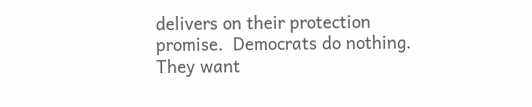delivers on their protection promise.  Democrats do nothing.  They want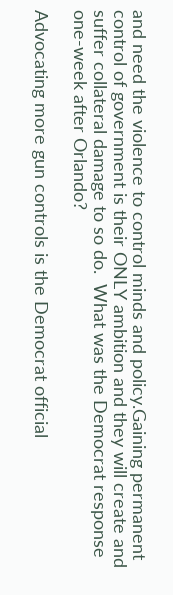and need the violence to control minds and policy.Gaining permanent control of government is their ONLY ambition and they will create and suffer collateral damage to so do.  What was the Democrat response one-week after Orlando?

Advocating more gun controls is the Democrat official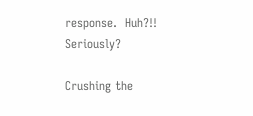response.  Huh?!!  Seriously?

Crushing the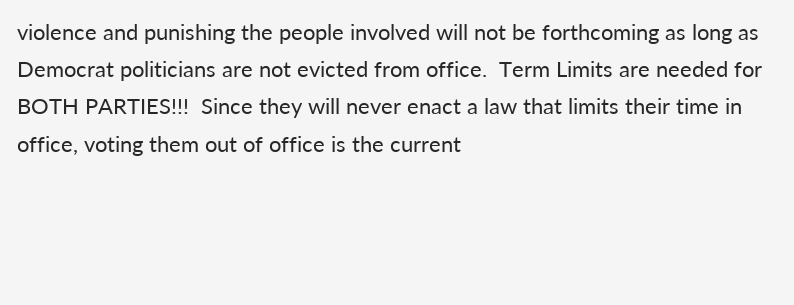violence and punishing the people involved will not be forthcoming as long as Democrat politicians are not evicted from office.  Term Limits are needed for BOTH PARTIES!!!  Since they will never enact a law that limits their time in office, voting them out of office is the current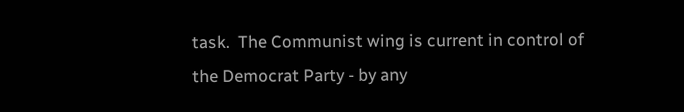task.  The Communist wing is current in control of the Democrat Party - by any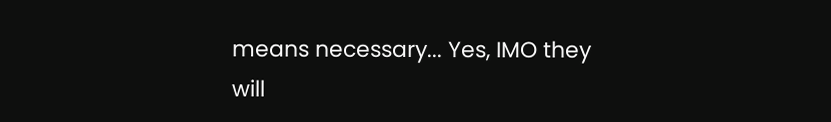means necessary... Yes, IMO they will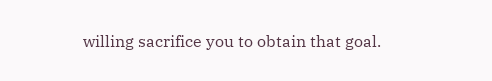willing sacrifice you to obtain that goal.